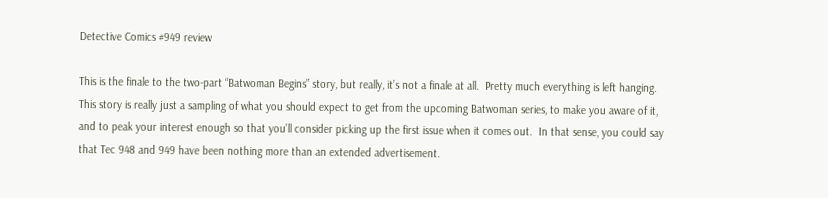Detective Comics #949 review

This is the finale to the two-part “Batwoman Begins” story, but really, it’s not a finale at all.  Pretty much everything is left hanging.  This story is really just a sampling of what you should expect to get from the upcoming Batwoman series, to make you aware of it, and to peak your interest enough so that you’ll consider picking up the first issue when it comes out.  In that sense, you could say that Tec 948 and 949 have been nothing more than an extended advertisement.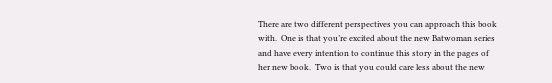There are two different perspectives you can approach this book with.  One is that you’re excited about the new Batwoman series and have every intention to continue this story in the pages of her new book.  Two is that you could care less about the new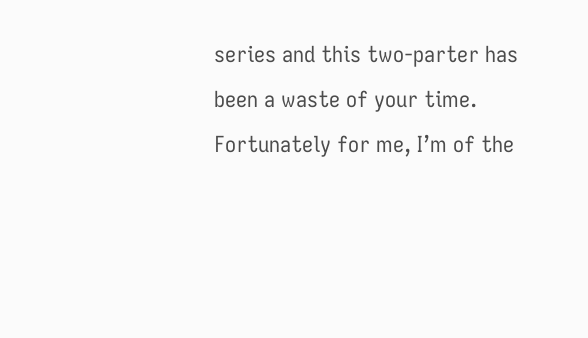series and this two-parter has been a waste of your time.  Fortunately for me, I’m of the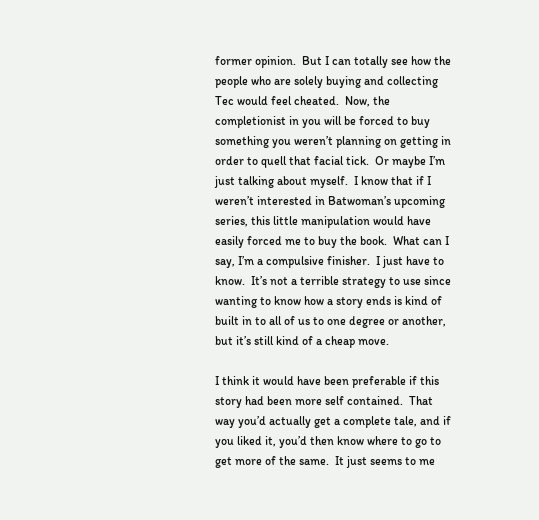former opinion.  But I can totally see how the people who are solely buying and collecting Tec would feel cheated.  Now, the completionist in you will be forced to buy something you weren’t planning on getting in order to quell that facial tick.  Or maybe I’m just talking about myself.  I know that if I weren’t interested in Batwoman’s upcoming series, this little manipulation would have easily forced me to buy the book.  What can I say, I’m a compulsive finisher.  I just have to know.  It’s not a terrible strategy to use since wanting to know how a story ends is kind of built in to all of us to one degree or another, but it’s still kind of a cheap move.

I think it would have been preferable if this story had been more self contained.  That way you’d actually get a complete tale, and if you liked it, you’d then know where to go to get more of the same.  It just seems to me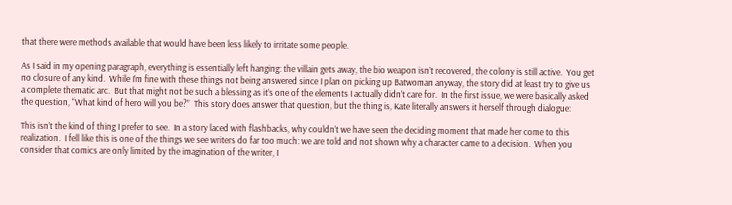that there were methods available that would have been less likely to irritate some people.

As I said in my opening paragraph, everything is essentially left hanging: the villain gets away, the bio weapon isn’t recovered, the colony is still active.  You get no closure of any kind.  While I’m fine with these things not being answered since I plan on picking up Batwoman anyway, the story did at least try to give us a complete thematic arc.  But that might not be such a blessing as it’s one of the elements I actually didn’t care for.  In the first issue, we were basically asked the question, “What kind of hero will you be?”  This story does answer that question, but the thing is, Kate literally answers it herself through dialogue:

This isn’t the kind of thing I prefer to see.  In a story laced with flashbacks, why couldn’t we have seen the deciding moment that made her come to this realization.  I fell like this is one of the things we see writers do far too much: we are told and not shown why a character came to a decision.  When you consider that comics are only limited by the imagination of the writer, I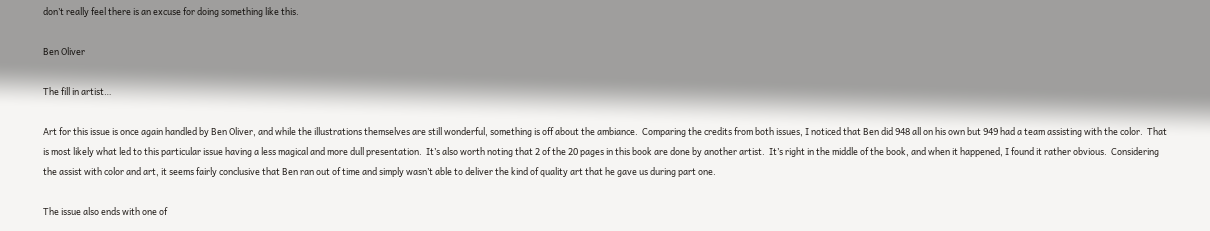don’t really feel there is an excuse for doing something like this.

Ben Oliver

The fill in artist…

Art for this issue is once again handled by Ben Oliver, and while the illustrations themselves are still wonderful, something is off about the ambiance.  Comparing the credits from both issues, I noticed that Ben did 948 all on his own but 949 had a team assisting with the color.  That is most likely what led to this particular issue having a less magical and more dull presentation.  It’s also worth noting that 2 of the 20 pages in this book are done by another artist.  It’s right in the middle of the book, and when it happened, I found it rather obvious.  Considering the assist with color and art, it seems fairly conclusive that Ben ran out of time and simply wasn’t able to deliver the kind of quality art that he gave us during part one.

The issue also ends with one of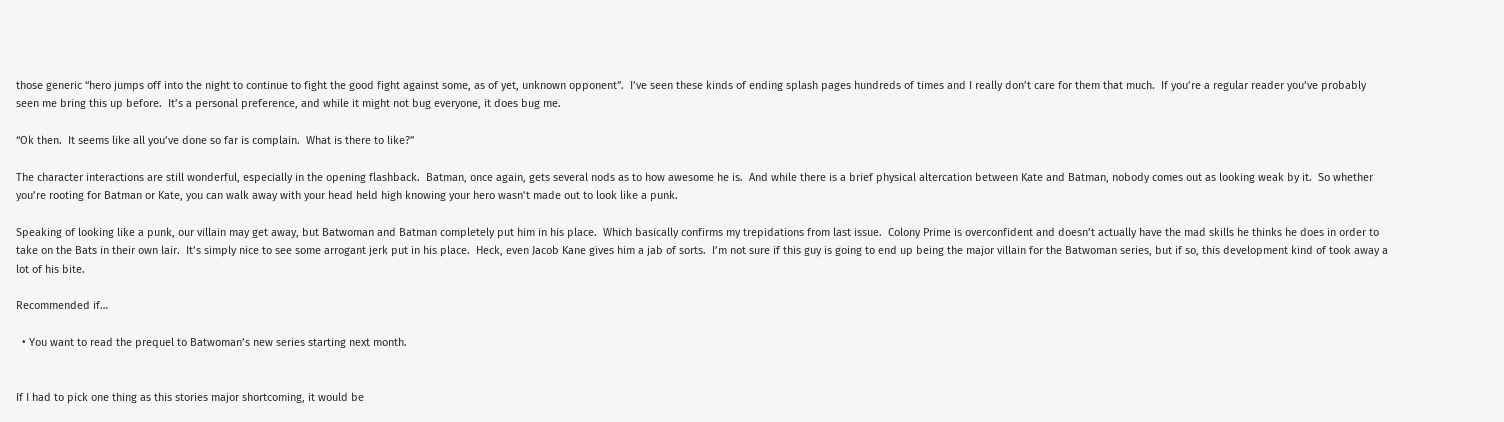those generic “hero jumps off into the night to continue to fight the good fight against some, as of yet, unknown opponent”.  I’ve seen these kinds of ending splash pages hundreds of times and I really don’t care for them that much.  If you’re a regular reader you’ve probably seen me bring this up before.  It’s a personal preference, and while it might not bug everyone, it does bug me.

“Ok then.  It seems like all you’ve done so far is complain.  What is there to like?”

The character interactions are still wonderful, especially in the opening flashback.  Batman, once again, gets several nods as to how awesome he is.  And while there is a brief physical altercation between Kate and Batman, nobody comes out as looking weak by it.  So whether you’re rooting for Batman or Kate, you can walk away with your head held high knowing your hero wasn’t made out to look like a punk.

Speaking of looking like a punk, our villain may get away, but Batwoman and Batman completely put him in his place.  Which basically confirms my trepidations from last issue.  Colony Prime is overconfident and doesn’t actually have the mad skills he thinks he does in order to take on the Bats in their own lair.  It’s simply nice to see some arrogant jerk put in his place.  Heck, even Jacob Kane gives him a jab of sorts.  I’m not sure if this guy is going to end up being the major villain for the Batwoman series, but if so, this development kind of took away a lot of his bite.

Recommended if…

  • You want to read the prequel to Batwoman’s new series starting next month.


If I had to pick one thing as this stories major shortcoming, it would be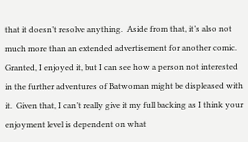that it doesn’t resolve anything.  Aside from that, it’s also not much more than an extended advertisement for another comic.  Granted, I enjoyed it, but I can see how a person not interested in the further adventures of Batwoman might be displeased with it.  Given that, I can’t really give it my full backing as I think your enjoyment level is dependent on what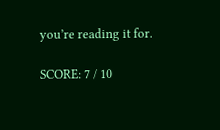you’re reading it for.

SCORE: 7 / 10